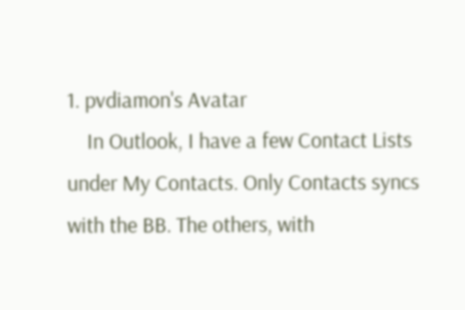1. pvdiamon's Avatar
    In Outlook, I have a few Contact Lists under My Contacts. Only Contacts syncs with the BB. The others, with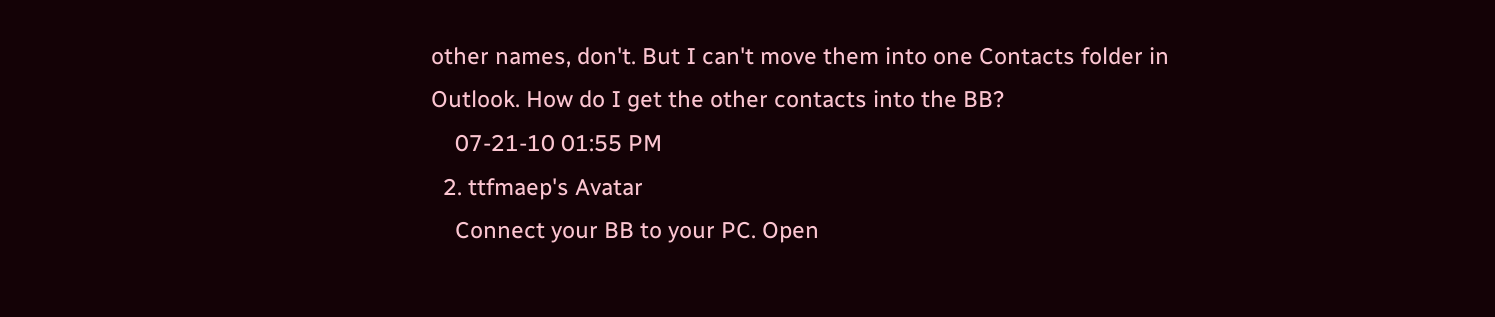other names, don't. But I can't move them into one Contacts folder in Outlook. How do I get the other contacts into the BB?
    07-21-10 01:55 PM
  2. ttfmaep's Avatar
    Connect your BB to your PC. Open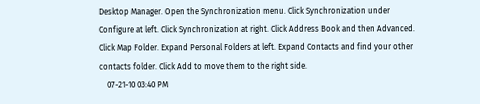Desktop Manager. Open the Synchronization menu. Click Synchronization under Configure at left. Click Synchronization at right. Click Address Book and then Advanced. Click Map Folder. Expand Personal Folders at left. Expand Contacts and find your other contacts folder. Click Add to move them to the right side.
    07-21-10 03:40 PM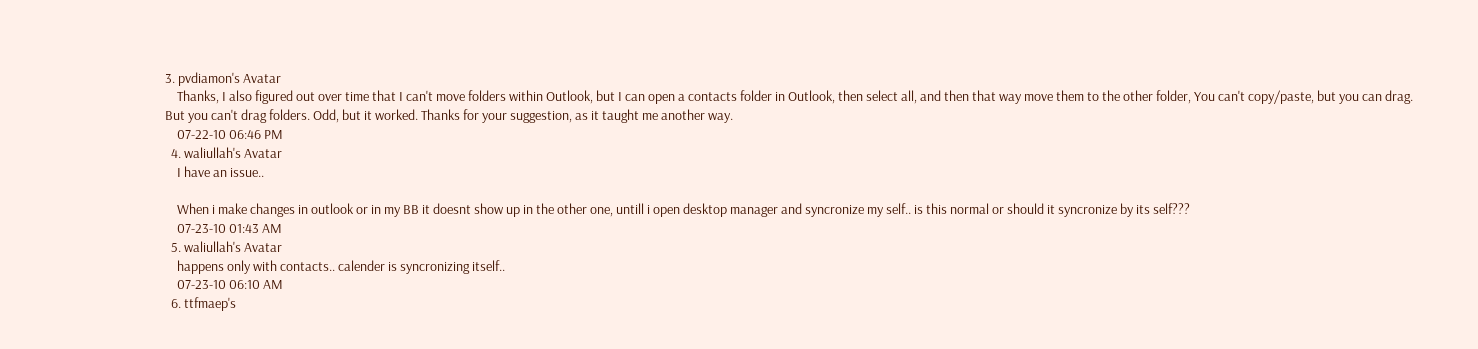3. pvdiamon's Avatar
    Thanks, I also figured out over time that I can't move folders within Outlook, but I can open a contacts folder in Outlook, then select all, and then that way move them to the other folder, You can't copy/paste, but you can drag. But you can't drag folders. Odd, but it worked. Thanks for your suggestion, as it taught me another way.
    07-22-10 06:46 PM
  4. waliullah's Avatar
    I have an issue..

    When i make changes in outlook or in my BB it doesnt show up in the other one, untill i open desktop manager and syncronize my self.. is this normal or should it syncronize by its self???
    07-23-10 01:43 AM
  5. waliullah's Avatar
    happens only with contacts.. calender is syncronizing itself..
    07-23-10 06:10 AM
  6. ttfmaep's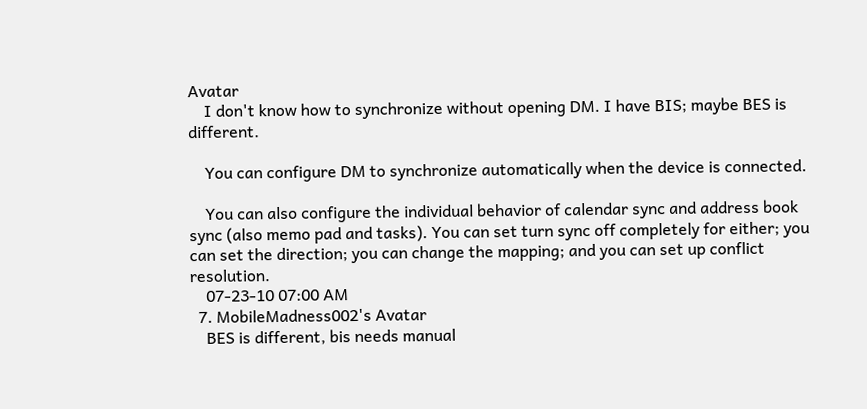Avatar
    I don't know how to synchronize without opening DM. I have BIS; maybe BES is different.

    You can configure DM to synchronize automatically when the device is connected.

    You can also configure the individual behavior of calendar sync and address book sync (also memo pad and tasks). You can set turn sync off completely for either; you can set the direction; you can change the mapping; and you can set up conflict resolution.
    07-23-10 07:00 AM
  7. MobileMadness002's Avatar
    BES is different, bis needs manual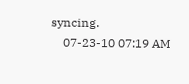syncing.
    07-23-10 07:19 AM